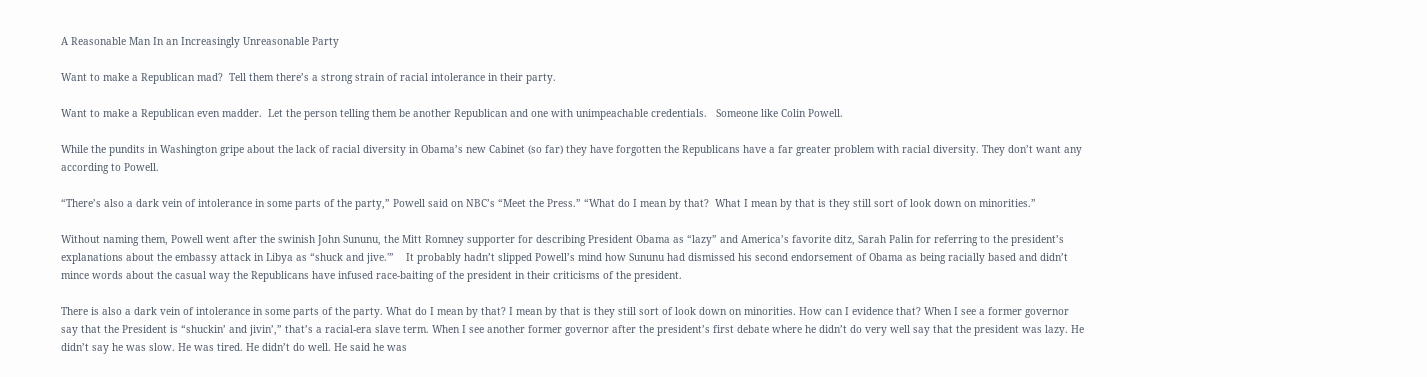A Reasonable Man In an Increasingly Unreasonable Party

Want to make a Republican mad?  Tell them there’s a strong strain of racial intolerance in their party.

Want to make a Republican even madder.  Let the person telling them be another Republican and one with unimpeachable credentials.   Someone like Colin Powell.

While the pundits in Washington gripe about the lack of racial diversity in Obama’s new Cabinet (so far) they have forgotten the Republicans have a far greater problem with racial diversity. They don’t want any according to Powell.

“There’s also a dark vein of intolerance in some parts of the party,” Powell said on NBC’s “Meet the Press.” “What do I mean by that?  What I mean by that is they still sort of look down on minorities.”

Without naming them, Powell went after the swinish John Sununu, the Mitt Romney supporter for describing President Obama as “lazy” and America’s favorite ditz, Sarah Palin for referring to the president’s explanations about the embassy attack in Libya as “shuck and jive.'”    It probably hadn’t slipped Powell’s mind how Sununu had dismissed his second endorsement of Obama as being racially based and didn’t mince words about the casual way the Republicans have infused race-baiting of the president in their criticisms of the president.

There is also a dark vein of intolerance in some parts of the party. What do I mean by that? I mean by that is they still sort of look down on minorities. How can I evidence that? When I see a former governor say that the President is “shuckin’ and jivin’,” that’s a racial-era slave term. When I see another former governor after the president’s first debate where he didn’t do very well say that the president was lazy. He didn’t say he was slow. He was tired. He didn’t do well. He said he was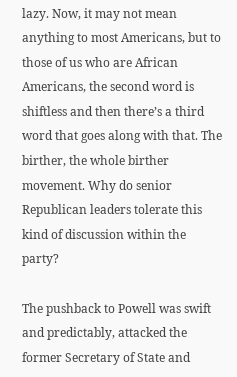lazy. Now, it may not mean anything to most Americans, but to those of us who are African Americans, the second word is shiftless and then there’s a third word that goes along with that. The birther, the whole birther movement. Why do senior Republican leaders tolerate this kind of discussion within the party?

The pushback to Powell was swift and predictably, attacked the former Secretary of State and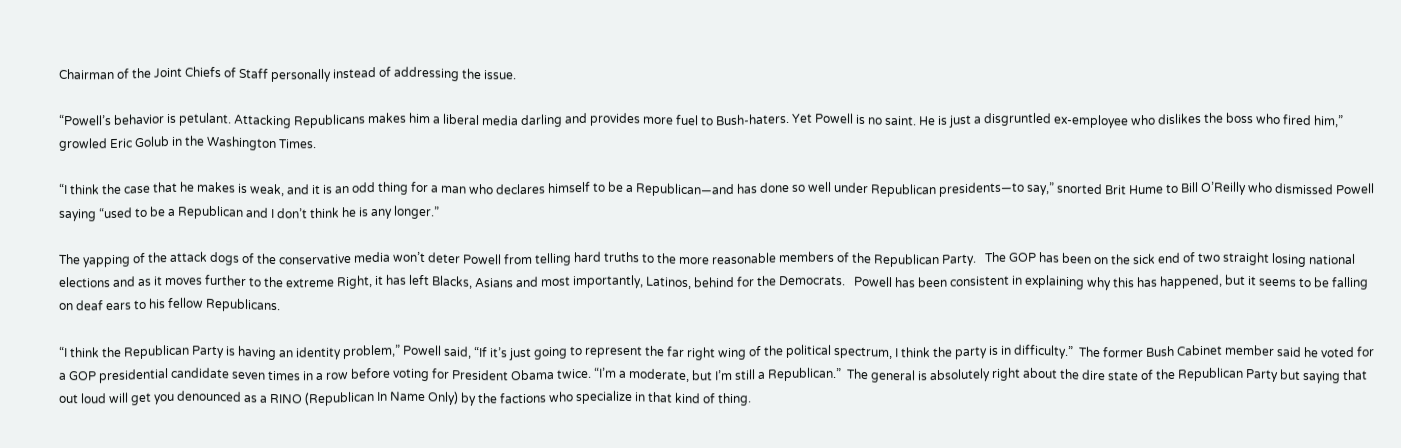Chairman of the Joint Chiefs of Staff personally instead of addressing the issue.

“Powell’s behavior is petulant. Attacking Republicans makes him a liberal media darling and provides more fuel to Bush-haters. Yet Powell is no saint. He is just a disgruntled ex-employee who dislikes the boss who fired him,” growled Eric Golub in the Washington Times.

“I think the case that he makes is weak, and it is an odd thing for a man who declares himself to be a Republican—and has done so well under Republican presidents—to say,” snorted Brit Hume to Bill O’Reilly who dismissed Powell saying “used to be a Republican and I don’t think he is any longer.”

The yapping of the attack dogs of the conservative media won’t deter Powell from telling hard truths to the more reasonable members of the Republican Party.   The GOP has been on the sick end of two straight losing national elections and as it moves further to the extreme Right, it has left Blacks, Asians and most importantly, Latinos, behind for the Democrats.   Powell has been consistent in explaining why this has happened, but it seems to be falling on deaf ears to his fellow Republicans.

“I think the Republican Party is having an identity problem,” Powell said, “If it’s just going to represent the far right wing of the political spectrum, I think the party is in difficulty.”  The former Bush Cabinet member said he voted for a GOP presidential candidate seven times in a row before voting for President Obama twice. “I’m a moderate, but I’m still a Republican.”  The general is absolutely right about the dire state of the Republican Party but saying that out loud will get you denounced as a RINO (Republican In Name Only) by the factions who specialize in that kind of thing.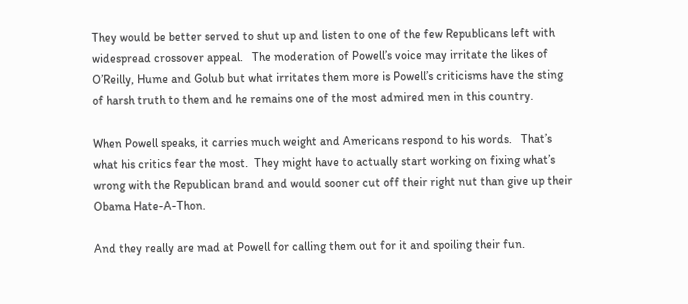They would be better served to shut up and listen to one of the few Republicans left with widespread crossover appeal.   The moderation of Powell’s voice may irritate the likes of O’Reilly, Hume and Golub but what irritates them more is Powell’s criticisms have the sting of harsh truth to them and he remains one of the most admired men in this country.

When Powell speaks, it carries much weight and Americans respond to his words.   That’s what his critics fear the most.  They might have to actually start working on fixing what’s wrong with the Republican brand and would sooner cut off their right nut than give up their Obama Hate-A-Thon.

And they really are mad at Powell for calling them out for it and spoiling their fun.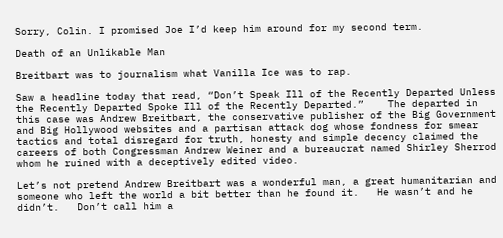Sorry, Colin. I promised Joe I’d keep him around for my second term.

Death of an Unlikable Man

Breitbart was to journalism what Vanilla Ice was to rap.

Saw a headline today that read, “Don’t Speak Ill of the Recently Departed Unless the Recently Departed Spoke Ill of the Recently Departed.”    The departed in this case was Andrew Breitbart, the conservative publisher of the Big Government and Big Hollywood websites and a partisan attack dog whose fondness for smear tactics and total disregard for truth, honesty and simple decency claimed the careers of both Congressman Andrew Weiner and a bureaucrat named Shirley Sherrod whom he ruined with a deceptively edited video.

Let’s not pretend Andrew Breitbart was a wonderful man, a great humanitarian and someone who left the world a bit better than he found it.   He wasn’t and he didn’t.   Don’t call him a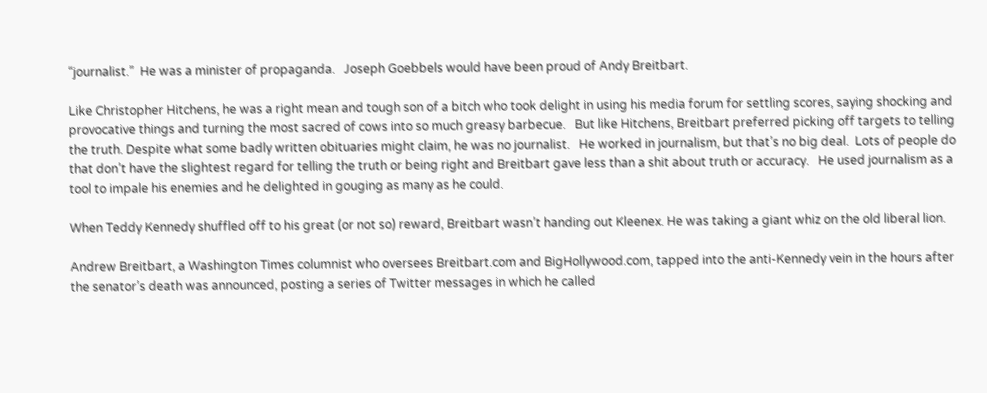“journalist.”  He was a minister of propaganda.   Joseph Goebbels would have been proud of Andy Breitbart.

Like Christopher Hitchens, he was a right mean and tough son of a bitch who took delight in using his media forum for settling scores, saying shocking and provocative things and turning the most sacred of cows into so much greasy barbecue.   But like Hitchens, Breitbart preferred picking off targets to telling the truth. Despite what some badly written obituaries might claim, he was no journalist.   He worked in journalism, but that’s no big deal.  Lots of people do that don’t have the slightest regard for telling the truth or being right and Breitbart gave less than a shit about truth or accuracy.   He used journalism as a tool to impale his enemies and he delighted in gouging as many as he could.

When Teddy Kennedy shuffled off to his great (or not so) reward, Breitbart wasn’t handing out Kleenex. He was taking a giant whiz on the old liberal lion.

Andrew Breitbart, a Washington Times columnist who oversees Breitbart.com and BigHollywood.com, tapped into the anti-Kennedy vein in the hours after the senator’s death was announced, posting a series of Twitter messages in which he called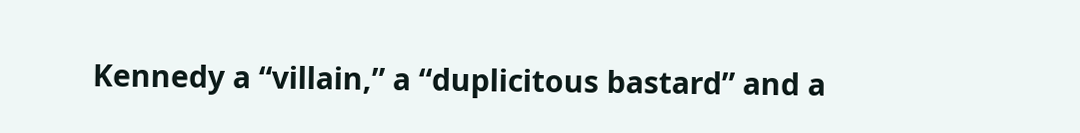Kennedy a “villain,” a “duplicitous bastard” and a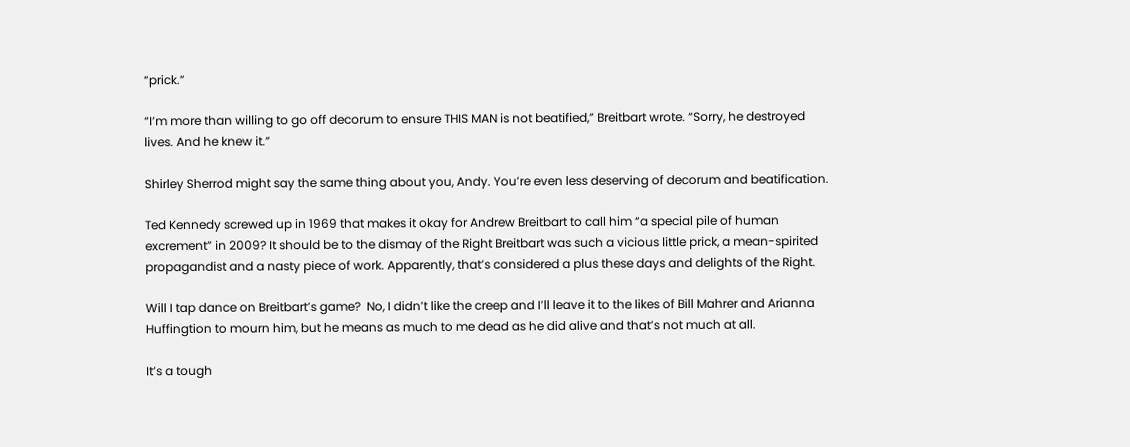“prick.”

“I’m more than willing to go off decorum to ensure THIS MAN is not beatified,” Breitbart wrote. “Sorry, he destroyed lives. And he knew it.”

Shirley Sherrod might say the same thing about you, Andy. You’re even less deserving of decorum and beatification.

Ted Kennedy screwed up in 1969 that makes it okay for Andrew Breitbart to call him “a special pile of human excrement” in 2009? It should be to the dismay of the Right Breitbart was such a vicious little prick, a mean-spirited propagandist and a nasty piece of work. Apparently, that’s considered a plus these days and delights of the Right.

Will I tap dance on Breitbart’s game?  No, I didn’t like the creep and I’ll leave it to the likes of Bill Mahrer and Arianna Huffingtion to mourn him, but he means as much to me dead as he did alive and that’s not much at all.

It’s a tough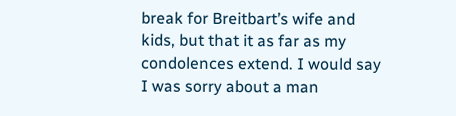break for Breitbart’s wife and kids, but that it as far as my condolences extend. I would say I was sorry about a man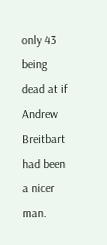only 43 being dead at if Andrew Breitbart had been a nicer man.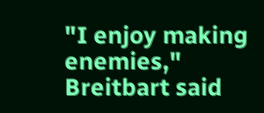"I enjoy making enemies," Breitbart said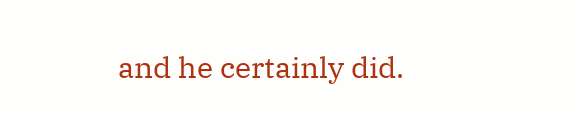and he certainly did.